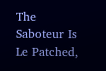The Saboteur Is Le Patched,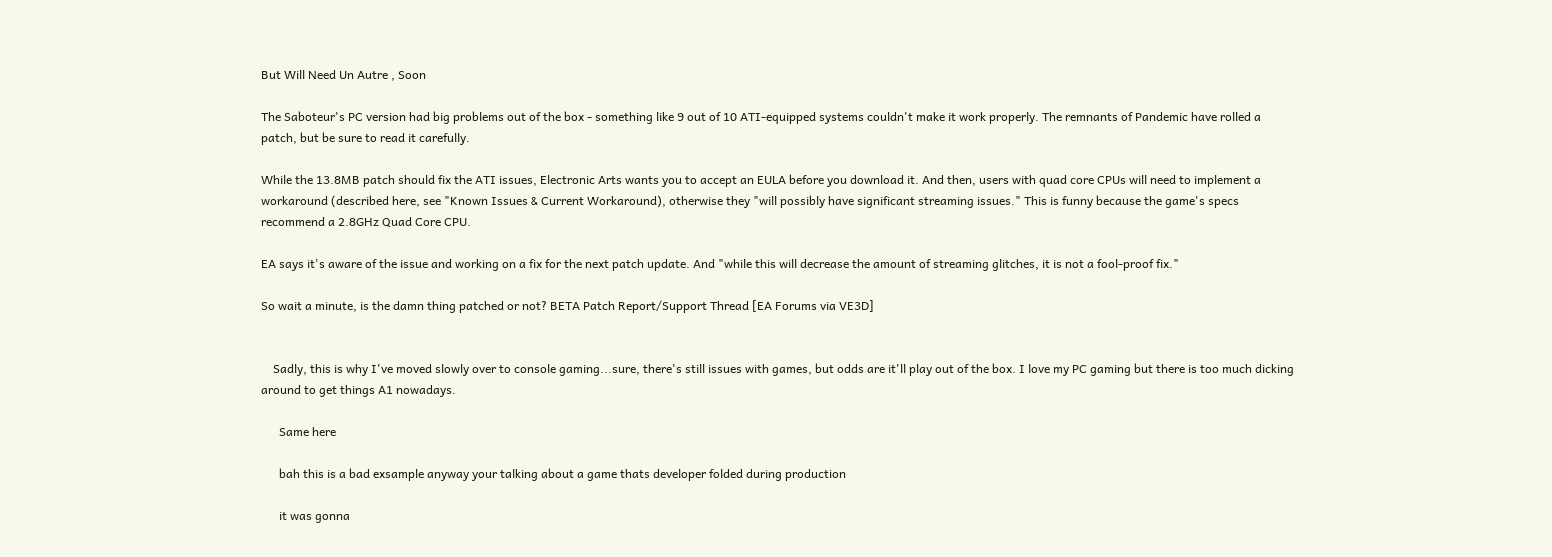But Will Need Un Autre , Soon

The Saboteur's PC version had big problems out of the box - something like 9 out of 10 ATI-equipped systems couldn't make it work properly. The remnants of Pandemic have rolled a patch, but be sure to read it carefully.

While the 13.8MB patch should fix the ATI issues, Electronic Arts wants you to accept an EULA before you download it. And then, users with quad core CPUs will need to implement a workaround (described here, see "Known Issues & Current Workaround), otherwise they "will possibly have significant streaming issues." This is funny because the game's specs recommend a 2.8GHz Quad Core CPU.

EA says it's aware of the issue and working on a fix for the next patch update. And "while this will decrease the amount of streaming glitches, it is not a fool-proof fix."

So wait a minute, is the damn thing patched or not? BETA Patch Report/Support Thread [EA Forums via VE3D]


    Sadly, this is why I've moved slowly over to console gaming...sure, there's still issues with games, but odds are it'll play out of the box. I love my PC gaming but there is too much dicking around to get things A1 nowadays.

      Same here

      bah this is a bad exsample anyway your talking about a game thats developer folded during production

      it was gonna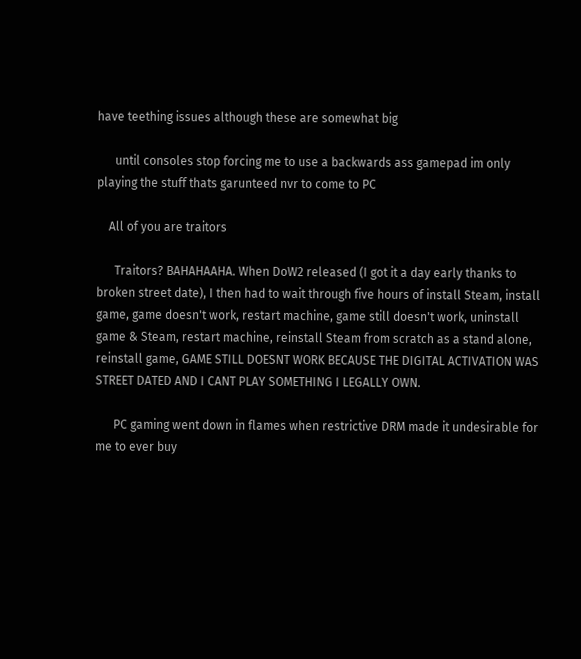have teething issues although these are somewhat big

      until consoles stop forcing me to use a backwards ass gamepad im only playing the stuff thats garunteed nvr to come to PC

    All of you are traitors

      Traitors? BAHAHAAHA. When DoW2 released (I got it a day early thanks to broken street date), I then had to wait through five hours of install Steam, install game, game doesn't work, restart machine, game still doesn't work, uninstall game & Steam, restart machine, reinstall Steam from scratch as a stand alone, reinstall game, GAME STILL DOESNT WORK BECAUSE THE DIGITAL ACTIVATION WAS STREET DATED AND I CANT PLAY SOMETHING I LEGALLY OWN.

      PC gaming went down in flames when restrictive DRM made it undesirable for me to ever buy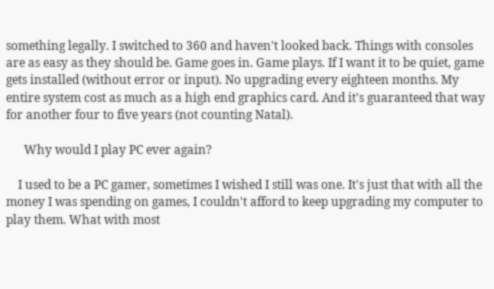something legally. I switched to 360 and haven't looked back. Things with consoles are as easy as they should be. Game goes in. Game plays. If I want it to be quiet, game gets installed (without error or input). No upgrading every eighteen months. My entire system cost as much as a high end graphics card. And it's guaranteed that way for another four to five years (not counting Natal).

      Why would I play PC ever again?

    I used to be a PC gamer, sometimes I wished I still was one. It's just that with all the money I was spending on games, I couldn't afford to keep upgrading my computer to play them. What with most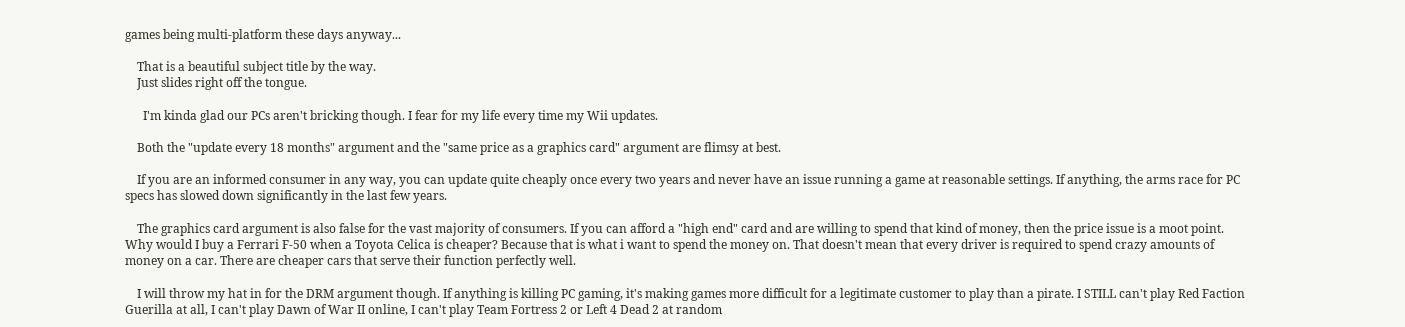games being multi-platform these days anyway...

    That is a beautiful subject title by the way.
    Just slides right off the tongue.

      I'm kinda glad our PCs aren't bricking though. I fear for my life every time my Wii updates.

    Both the "update every 18 months" argument and the "same price as a graphics card" argument are flimsy at best.

    If you are an informed consumer in any way, you can update quite cheaply once every two years and never have an issue running a game at reasonable settings. If anything, the arms race for PC specs has slowed down significantly in the last few years.

    The graphics card argument is also false for the vast majority of consumers. If you can afford a "high end" card and are willing to spend that kind of money, then the price issue is a moot point. Why would I buy a Ferrari F-50 when a Toyota Celica is cheaper? Because that is what i want to spend the money on. That doesn't mean that every driver is required to spend crazy amounts of money on a car. There are cheaper cars that serve their function perfectly well.

    I will throw my hat in for the DRM argument though. If anything is killing PC gaming, it's making games more difficult for a legitimate customer to play than a pirate. I STILL can't play Red Faction Guerilla at all, I can't play Dawn of War II online, I can't play Team Fortress 2 or Left 4 Dead 2 at random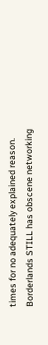times for no adequately explained reason. Borderlands STILL has obscene networking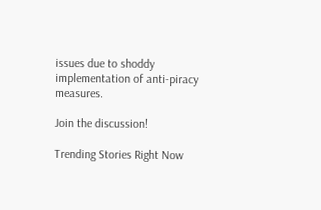issues due to shoddy implementation of anti-piracy measures.

Join the discussion!

Trending Stories Right Now